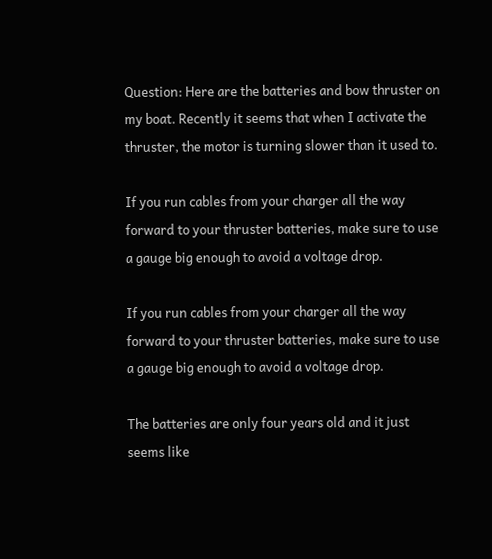Question: Here are the batteries and bow thruster on my boat. Recently it seems that when I activate the thruster, the motor is turning slower than it used to.

If you run cables from your charger all the way forward to your thruster batteries, make sure to use a gauge big enough to avoid a voltage drop.

If you run cables from your charger all the way forward to your thruster batteries, make sure to use a gauge big enough to avoid a voltage drop.

The batteries are only four years old and it just seems like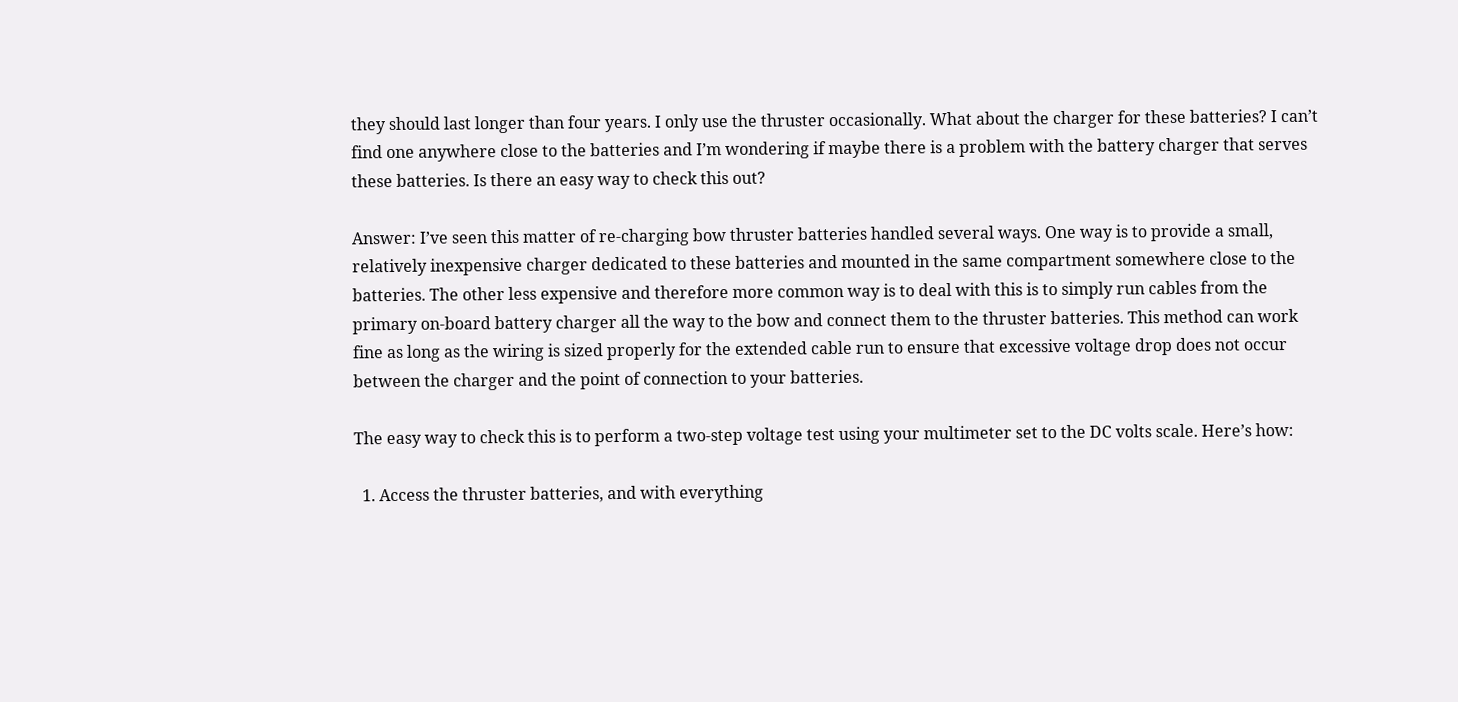they should last longer than four years. I only use the thruster occasionally. What about the charger for these batteries? I can’t find one anywhere close to the batteries and I’m wondering if maybe there is a problem with the battery charger that serves these batteries. Is there an easy way to check this out?

Answer: I’ve seen this matter of re-charging bow thruster batteries handled several ways. One way is to provide a small, relatively inexpensive charger dedicated to these batteries and mounted in the same compartment somewhere close to the batteries. The other less expensive and therefore more common way is to deal with this is to simply run cables from the primary on-board battery charger all the way to the bow and connect them to the thruster batteries. This method can work fine as long as the wiring is sized properly for the extended cable run to ensure that excessive voltage drop does not occur between the charger and the point of connection to your batteries.

The easy way to check this is to perform a two-step voltage test using your multimeter set to the DC volts scale. Here’s how:

  1. Access the thruster batteries, and with everything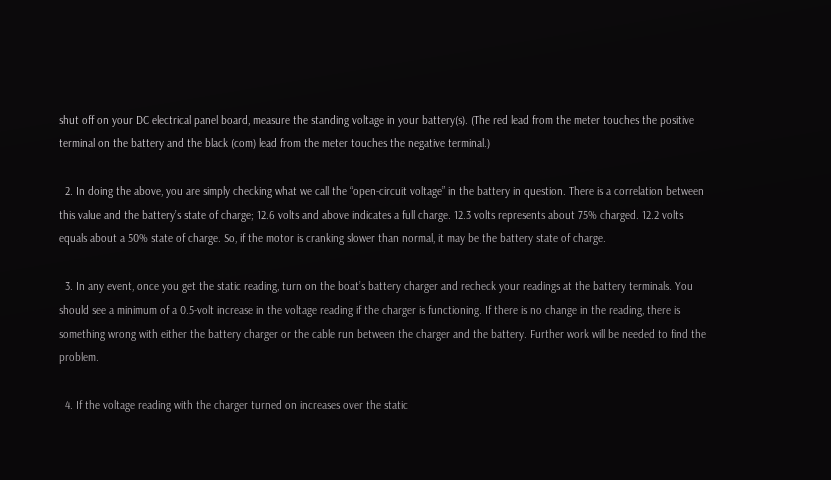shut off on your DC electrical panel board, measure the standing voltage in your battery(s). (The red lead from the meter touches the positive terminal on the battery and the black (com) lead from the meter touches the negative terminal.)

  2. In doing the above, you are simply checking what we call the “open-circuit voltage” in the battery in question. There is a correlation between this value and the battery’s state of charge; 12.6 volts and above indicates a full charge. 12.3 volts represents about 75% charged. 12.2 volts equals about a 50% state of charge. So, if the motor is cranking slower than normal, it may be the battery state of charge.

  3. In any event, once you get the static reading, turn on the boat’s battery charger and recheck your readings at the battery terminals. You should see a minimum of a 0.5-volt increase in the voltage reading if the charger is functioning. If there is no change in the reading, there is something wrong with either the battery charger or the cable run between the charger and the battery. Further work will be needed to find the problem.

  4. If the voltage reading with the charger turned on increases over the static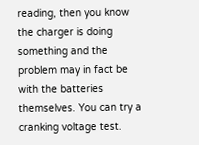reading, then you know the charger is doing something and the problem may in fact be with the batteries themselves. You can try a cranking voltage test.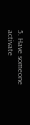5. Have someone activate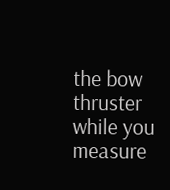the bow thruster while you measure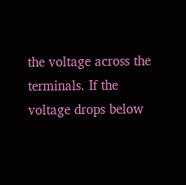the voltage across the terminals. If the voltage drops below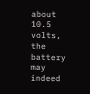about 10.5 volts, the battery may indeed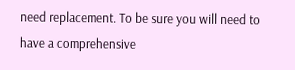need replacement. To be sure you will need to have a comprehensive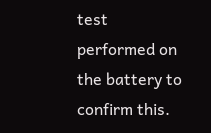test performed on the battery to confirm this.